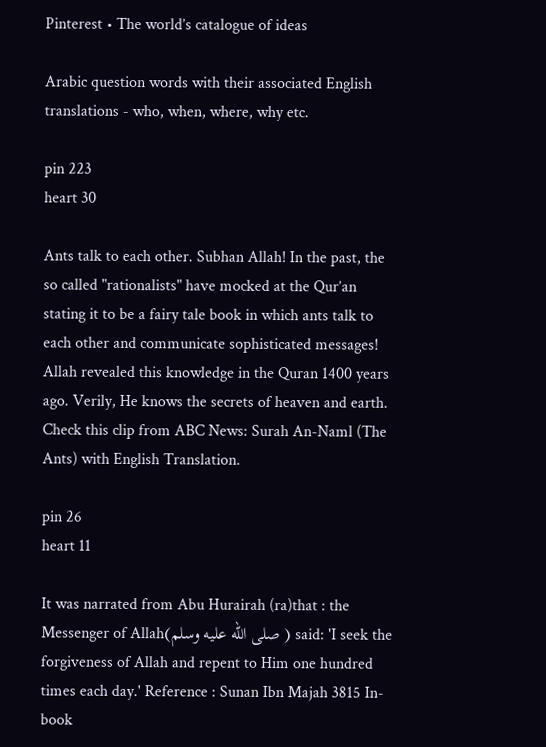Pinterest • The world’s catalogue of ideas

Arabic question words with their associated English translations - who, when, where, why etc.

pin 223
heart 30

Ants talk to each other. Subhan Allah! In the past, the so called "rationalists" have mocked at the Qur’an stating it to be a fairy tale book in which ants talk to each other and communicate sophisticated messages! Allah revealed this knowledge in the Quran 1400 years ago. Verily, He knows the secrets of heaven and earth. Check this clip from ABC News: Surah An-Naml (The Ants) with English Translation.

pin 26
heart 11

It was narrated from Abu Hurairah (ra)that : the Messenger of Allah(صلى الله عليه وسلم ) said: 'I seek the forgiveness of Allah and repent to Him one hundred times each day.' Reference : Sunan Ibn Majah 3815 In-book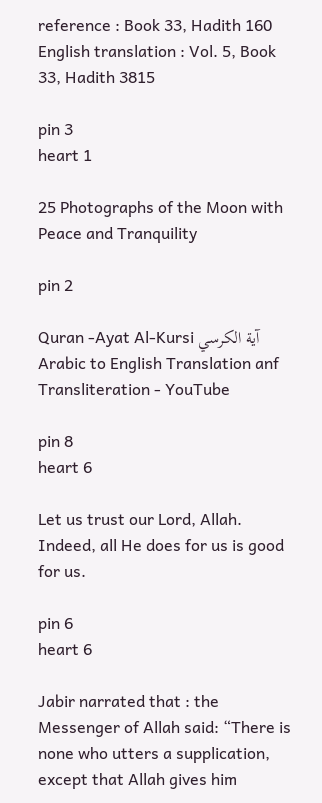reference : Book 33, Hadith 160 English translation : Vol. 5, Book 33, Hadith 3815

pin 3
heart 1

25 Photographs of the Moon with Peace and Tranquility

pin 2

Quran -Ayat Al-Kursi آية الكرسي Arabic to English Translation anf Transliteration - YouTube

pin 8
heart 6

Let us trust our Lord, Allah. Indeed, all He does for us is good for us.

pin 6
heart 6

Jabir narrated that : the Messenger of Allah said: “There is none who utters a supplication, except that Allah gives him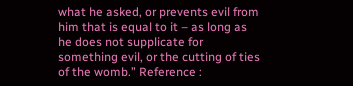what he asked, or prevents evil from him that is equal to it – as long as he does not supplicate for something evil, or the cutting of ties of the womb.” Reference :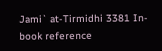Jami` at-Tirmidhi 3381 In-book reference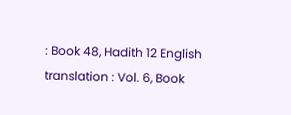: Book 48, Hadith 12 English translation : Vol. 6, Book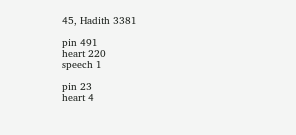45, Hadith 3381

pin 491
heart 220
speech 1

pin 23
heart 4